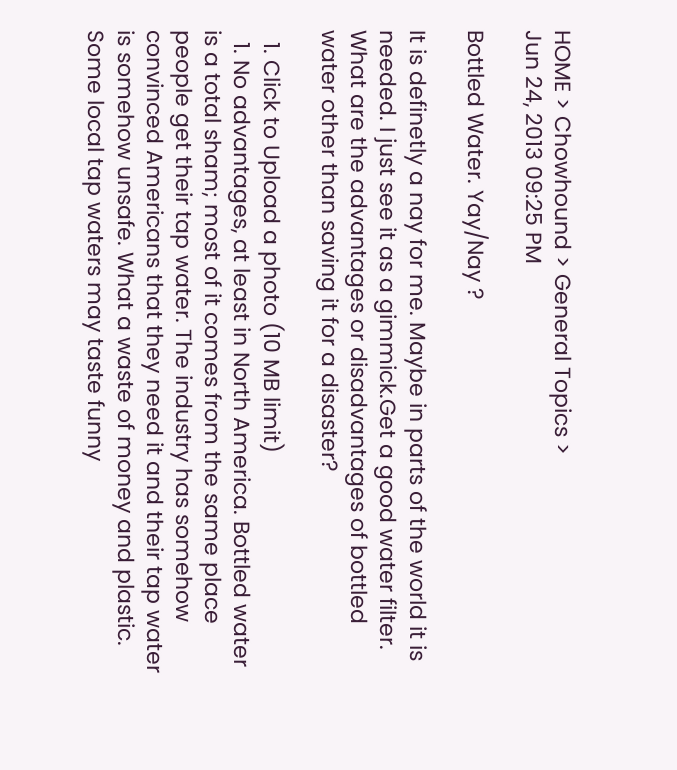HOME > Chowhound > General Topics >
Jun 24, 2013 09:25 PM

Bottled Water. Yay/Nay ?

It is definetly a nay for me. Maybe in parts of the world it is needed. I just see it as a gimmick.Get a good water filter. What are the advantages or disadvantages of bottled water other than saving it for a disaster?

  1. Click to Upload a photo (10 MB limit)
  1. No advantages, at least in North America. Bottled water is a total sham; most of it comes from the same place people get their tap water. The industry has somehow convinced Americans that they need it and their tap water is somehow unsafe. What a waste of money and plastic. Some local tap waters may taste funny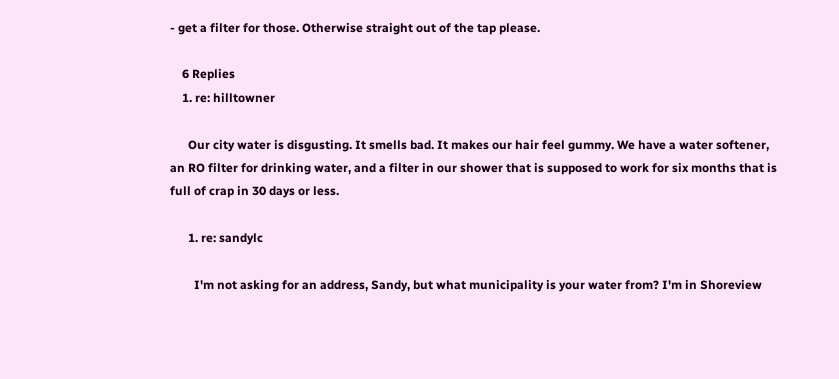- get a filter for those. Otherwise straight out of the tap please.

    6 Replies
    1. re: hilltowner

      Our city water is disgusting. It smells bad. It makes our hair feel gummy. We have a water softener, an RO filter for drinking water, and a filter in our shower that is supposed to work for six months that is full of crap in 30 days or less.

      1. re: sandylc

        I'm not asking for an address, Sandy, but what municipality is your water from? I'm in Shoreview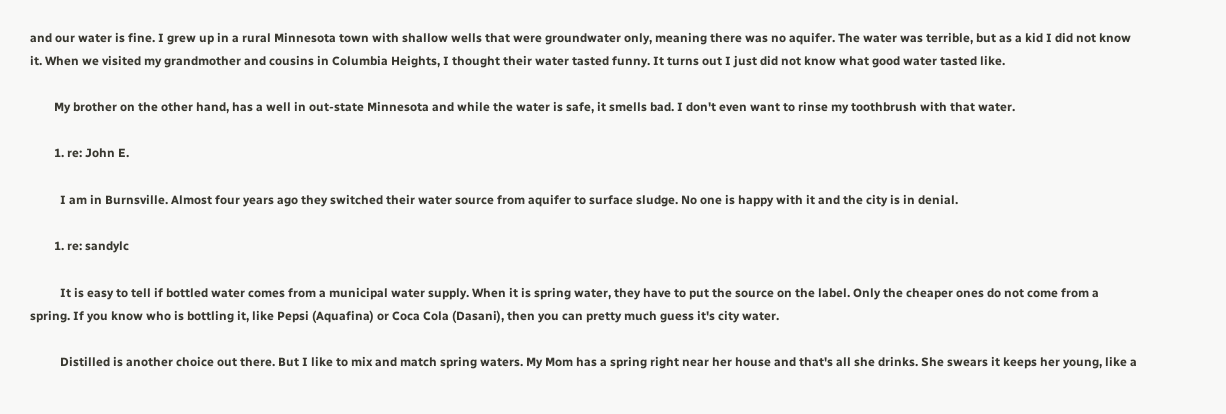and our water is fine. I grew up in a rural Minnesota town with shallow wells that were groundwater only, meaning there was no aquifer. The water was terrible, but as a kid I did not know it. When we visited my grandmother and cousins in Columbia Heights, I thought their water tasted funny. It turns out I just did not know what good water tasted like.

        My brother on the other hand, has a well in out-state Minnesota and while the water is safe, it smells bad. I don't even want to rinse my toothbrush with that water.

        1. re: John E.

          I am in Burnsville. Almost four years ago they switched their water source from aquifer to surface sludge. No one is happy with it and the city is in denial.

        1. re: sandylc

          It is easy to tell if bottled water comes from a municipal water supply. When it is spring water, they have to put the source on the label. Only the cheaper ones do not come from a spring. If you know who is bottling it, like Pepsi (Aquafina) or Coca Cola (Dasani), then you can pretty much guess it's city water.

          Distilled is another choice out there. But I like to mix and match spring waters. My Mom has a spring right near her house and that's all she drinks. She swears it keeps her young, like a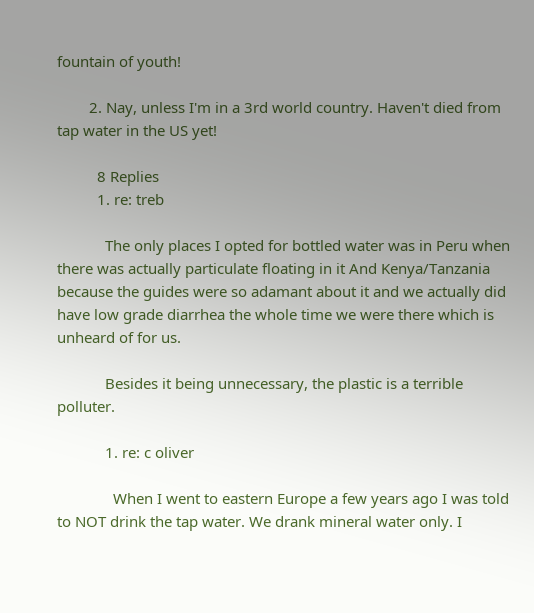fountain of youth!

        2. Nay, unless I'm in a 3rd world country. Haven't died from tap water in the US yet!

          8 Replies
          1. re: treb

            The only places I opted for bottled water was in Peru when there was actually particulate floating in it And Kenya/Tanzania because the guides were so adamant about it and we actually did have low grade diarrhea the whole time we were there which is unheard of for us.

            Besides it being unnecessary, the plastic is a terrible polluter.

            1. re: c oliver

              When I went to eastern Europe a few years ago I was told to NOT drink the tap water. We drank mineral water only. I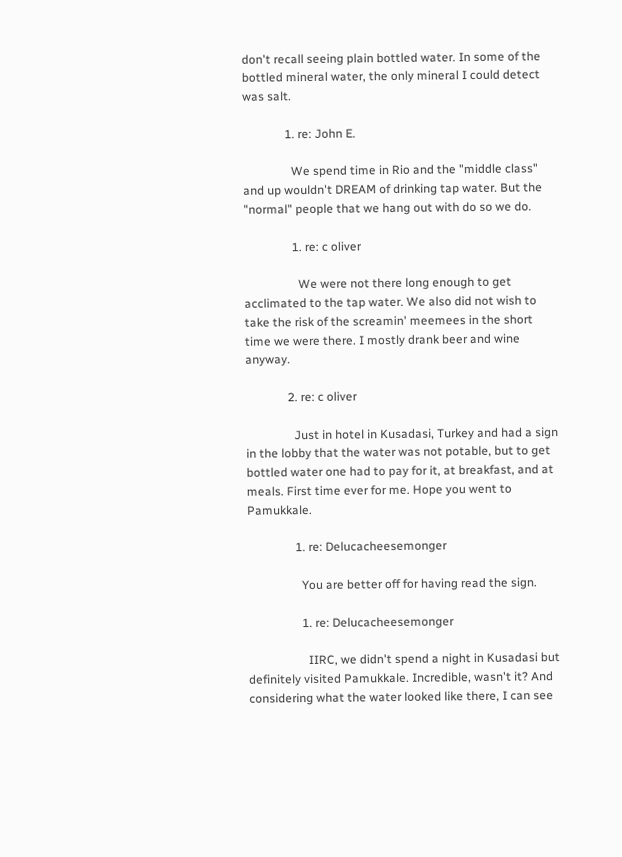don't recall seeing plain bottled water. In some of the bottled mineral water, the only mineral I could detect was salt.

              1. re: John E.

                We spend time in Rio and the "middle class" and up wouldn't DREAM of drinking tap water. But the "normal" people that we hang out with do so we do.

                1. re: c oliver

                  We were not there long enough to get acclimated to the tap water. We also did not wish to take the risk of the screamin' meemees in the short time we were there. I mostly drank beer and wine anyway.

              2. re: c oliver

                Just in hotel in Kusadasi, Turkey and had a sign in the lobby that the water was not potable, but to get bottled water one had to pay for it, at breakfast, and at meals. First time ever for me. Hope you went to Pamukkale.

                1. re: Delucacheesemonger

                  You are better off for having read the sign.

                  1. re: Delucacheesemonger

                    IIRC, we didn't spend a night in Kusadasi but definitely visited Pamukkale. Incredible, wasn't it? And considering what the water looked like there, I can see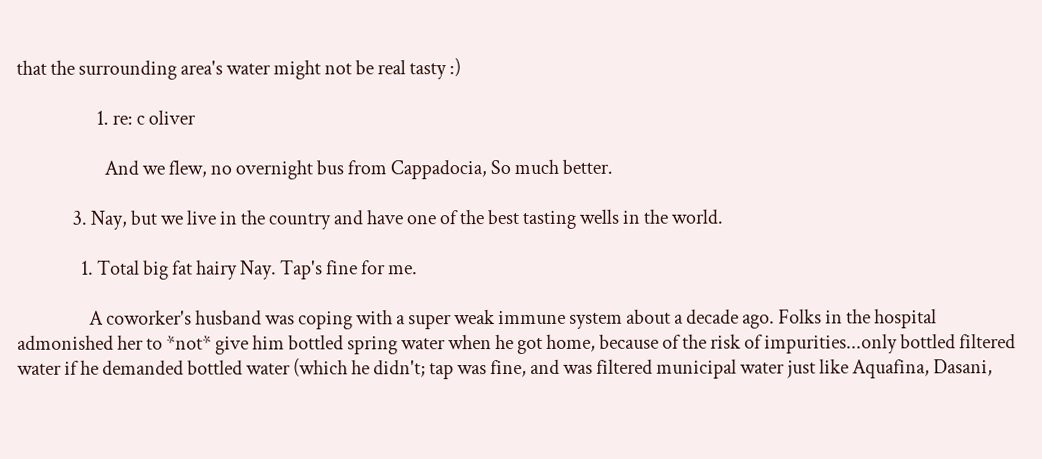that the surrounding area's water might not be real tasty :)

                    1. re: c oliver

                      And we flew, no overnight bus from Cappadocia, So much better.

              3. Nay, but we live in the country and have one of the best tasting wells in the world.

                1. Total big fat hairy Nay. Tap's fine for me.

                  A coworker's husband was coping with a super weak immune system about a decade ago. Folks in the hospital admonished her to *not* give him bottled spring water when he got home, because of the risk of impurities...only bottled filtered water if he demanded bottled water (which he didn't; tap was fine, and was filtered municipal water just like Aquafina, Dasani,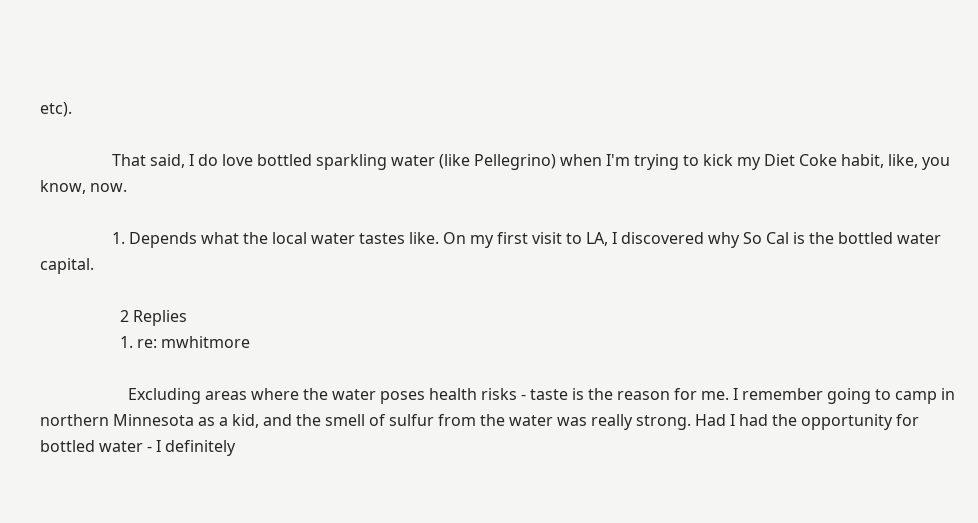etc).

                  That said, I do love bottled sparkling water (like Pellegrino) when I'm trying to kick my Diet Coke habit, like, you know, now.

                  1. Depends what the local water tastes like. On my first visit to LA, I discovered why So Cal is the bottled water capital.

                    2 Replies
                    1. re: mwhitmore

                      Excluding areas where the water poses health risks - taste is the reason for me. I remember going to camp in northern Minnesota as a kid, and the smell of sulfur from the water was really strong. Had I had the opportunity for bottled water - I definitely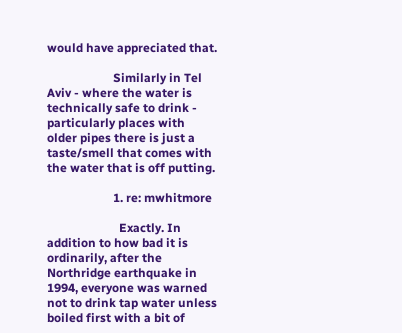would have appreciated that.

                      Similarly in Tel Aviv - where the water is technically safe to drink - particularly places with older pipes there is just a taste/smell that comes with the water that is off putting.

                      1. re: mwhitmore

                        Exactly. In addition to how bad it is ordinarily, after the Northridge earthquake in 1994, everyone was warned not to drink tap water unless boiled first with a bit of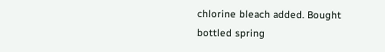chlorine bleach added. Bought bottled spring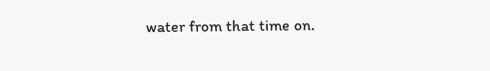water from that time on.